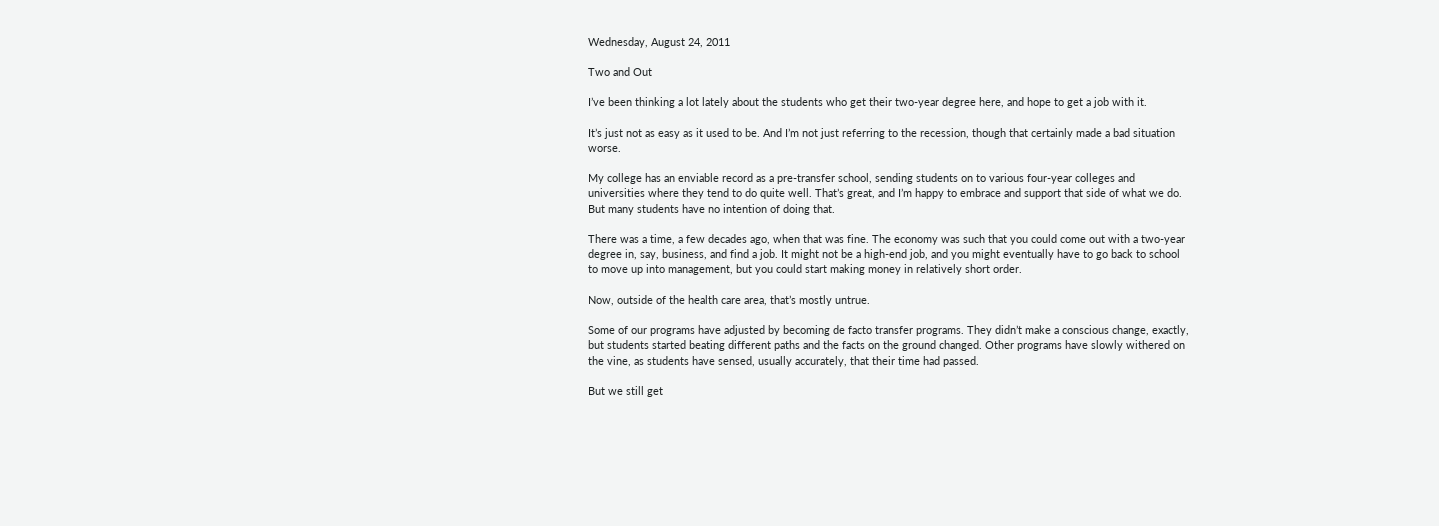Wednesday, August 24, 2011

Two and Out

I’ve been thinking a lot lately about the students who get their two-year degree here, and hope to get a job with it.

It’s just not as easy as it used to be. And I’m not just referring to the recession, though that certainly made a bad situation worse.

My college has an enviable record as a pre-transfer school, sending students on to various four-year colleges and universities where they tend to do quite well. That’s great, and I’m happy to embrace and support that side of what we do. But many students have no intention of doing that.

There was a time, a few decades ago, when that was fine. The economy was such that you could come out with a two-year degree in, say, business, and find a job. It might not be a high-end job, and you might eventually have to go back to school to move up into management, but you could start making money in relatively short order.

Now, outside of the health care area, that’s mostly untrue.

Some of our programs have adjusted by becoming de facto transfer programs. They didn’t make a conscious change, exactly, but students started beating different paths and the facts on the ground changed. Other programs have slowly withered on the vine, as students have sensed, usually accurately, that their time had passed.

But we still get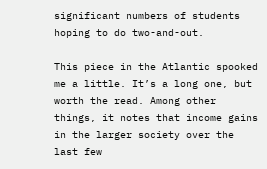significant numbers of students hoping to do two-and-out.

This piece in the Atlantic spooked me a little. It’s a long one, but worth the read. Among other things, it notes that income gains in the larger society over the last few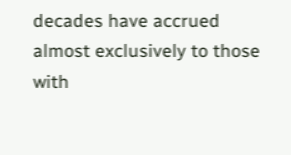decades have accrued almost exclusively to those with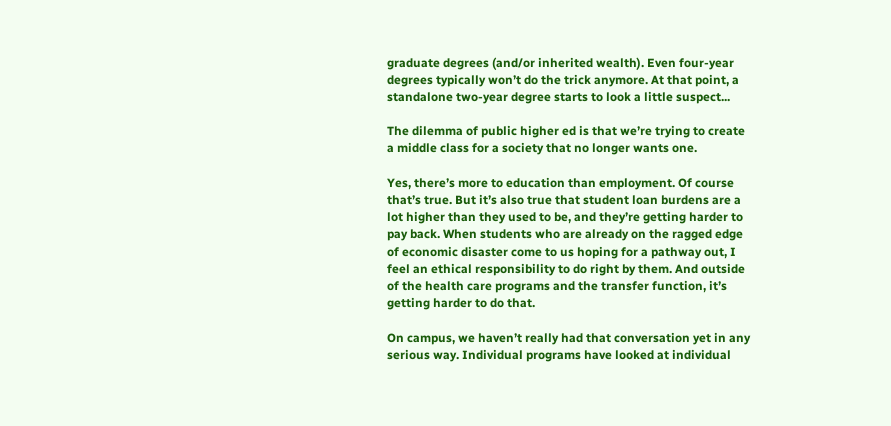graduate degrees (and/or inherited wealth). Even four-year degrees typically won’t do the trick anymore. At that point, a standalone two-year degree starts to look a little suspect...

The dilemma of public higher ed is that we’re trying to create a middle class for a society that no longer wants one.

Yes, there’s more to education than employment. Of course that’s true. But it’s also true that student loan burdens are a lot higher than they used to be, and they’re getting harder to pay back. When students who are already on the ragged edge of economic disaster come to us hoping for a pathway out, I feel an ethical responsibility to do right by them. And outside of the health care programs and the transfer function, it’s getting harder to do that.

On campus, we haven’t really had that conversation yet in any serious way. Individual programs have looked at individual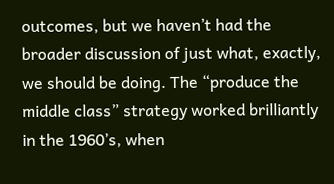outcomes, but we haven’t had the broader discussion of just what, exactly, we should be doing. The “produce the middle class” strategy worked brilliantly in the 1960’s, when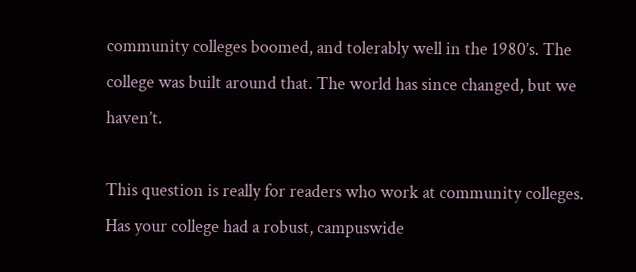community colleges boomed, and tolerably well in the 1980’s. The college was built around that. The world has since changed, but we haven’t.

This question is really for readers who work at community colleges. Has your college had a robust, campuswide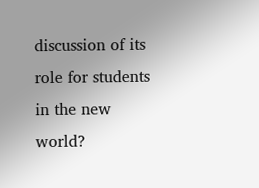discussion of its role for students in the new world?